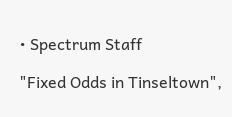• Spectrum Staff

"Fixed Odds in Tinseltown",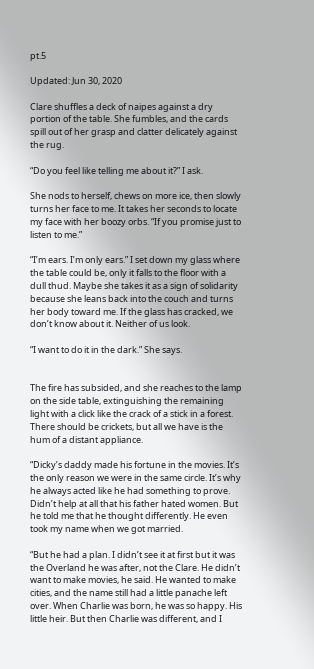pt.5

Updated: Jun 30, 2020

Clare shuffles a deck of naipes against a dry portion of the table. She fumbles, and the cards spill out of her grasp and clatter delicately against the rug.

“Do you feel like telling me about it?” I ask.

She nods to herself, chews on more ice, then slowly turns her face to me. It takes her seconds to locate my face with her boozy orbs. “If you promise just to listen to me.”

“I’m ears. I’m only ears.” I set down my glass where the table could be, only it falls to the floor with a dull thud. Maybe she takes it as a sign of solidarity because she leans back into the couch and turns her body toward me. If the glass has cracked, we don’t know about it. Neither of us look.

“I want to do it in the dark.” She says.


The fire has subsided, and she reaches to the lamp on the side table, extinguishing the remaining light with a click like the crack of a stick in a forest. There should be crickets, but all we have is the hum of a distant appliance.

“Dicky’s daddy made his fortune in the movies. It’s the only reason we were in the same circle. It’s why he always acted like he had something to prove. Didn’t help at all that his father hated women. But he told me that he thought differently. He even took my name when we got married.

“But he had a plan. I didn’t see it at first but it was the Overland he was after, not the Clare. He didn’t want to make movies, he said. He wanted to make cities, and the name still had a little panache left over. When Charlie was born, he was so happy. His little heir. But then Charlie was different, and I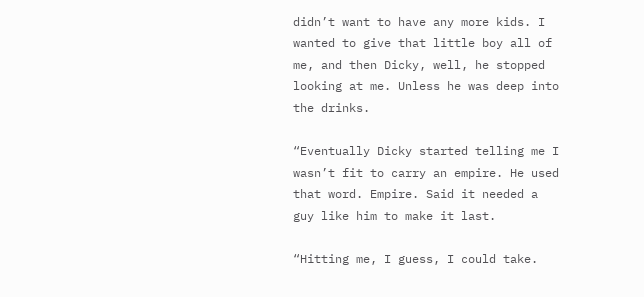didn’t want to have any more kids. I wanted to give that little boy all of me, and then Dicky, well, he stopped looking at me. Unless he was deep into the drinks.

“Eventually Dicky started telling me I wasn’t fit to carry an empire. He used that word. Empire. Said it needed a guy like him to make it last.

“Hitting me, I guess, I could take.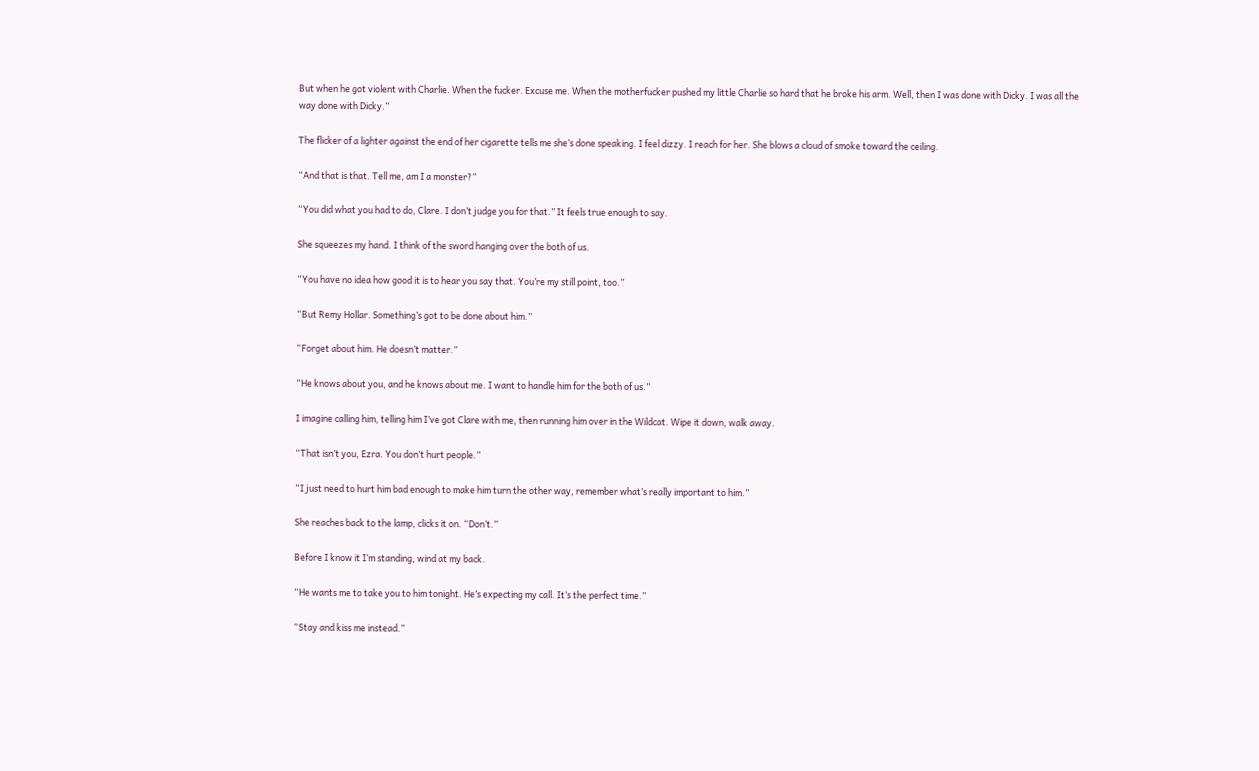But when he got violent with Charlie. When the fucker. Excuse me. When the motherfucker pushed my little Charlie so hard that he broke his arm. Well, then I was done with Dicky. I was all the way done with Dicky.”

The flicker of a lighter against the end of her cigarette tells me she’s done speaking. I feel dizzy. I reach for her. She blows a cloud of smoke toward the ceiling.

“And that is that. Tell me, am I a monster?”

“You did what you had to do, Clare. I don’t judge you for that.” It feels true enough to say.

She squeezes my hand. I think of the sword hanging over the both of us.

“You have no idea how good it is to hear you say that. You’re my still point, too.”

“But Remy Hollar. Something’s got to be done about him.”

“Forget about him. He doesn’t matter.”

“He knows about you, and he knows about me. I want to handle him for the both of us.”

I imagine calling him, telling him I’ve got Clare with me, then running him over in the Wildcat. Wipe it down, walk away.

“That isn’t you, Ezra. You don’t hurt people.”

“I just need to hurt him bad enough to make him turn the other way, remember what’s really important to him.”

She reaches back to the lamp, clicks it on. “Don’t.”

Before I know it I’m standing, wind at my back.

“He wants me to take you to him tonight. He’s expecting my call. It’s the perfect time.”

“Stay and kiss me instead.”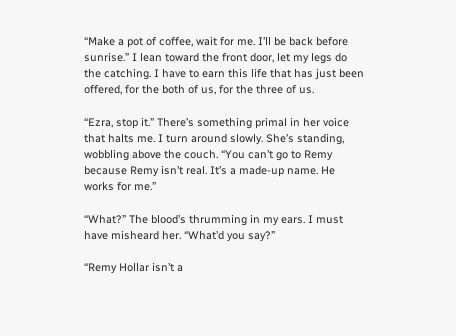“Make a pot of coffee, wait for me. I’ll be back before sunrise.” I lean toward the front door, let my legs do the catching. I have to earn this life that has just been offered, for the both of us, for the three of us.

“Ezra, stop it.” There’s something primal in her voice that halts me. I turn around slowly. She’s standing, wobbling above the couch. “You can’t go to Remy because Remy isn’t real. It’s a made-up name. He works for me.”

“What?” The blood’s thrumming in my ears. I must have misheard her. “What’d you say?”

“Remy Hollar isn’t a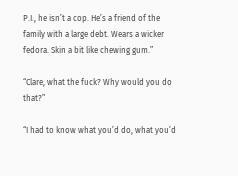P.I., he isn’t a cop. He’s a friend of the family with a large debt. Wears a wicker fedora. Skin a bit like chewing gum.”

“Clare, what the fuck? Why would you do that?”

“I had to know what you’d do, what you’d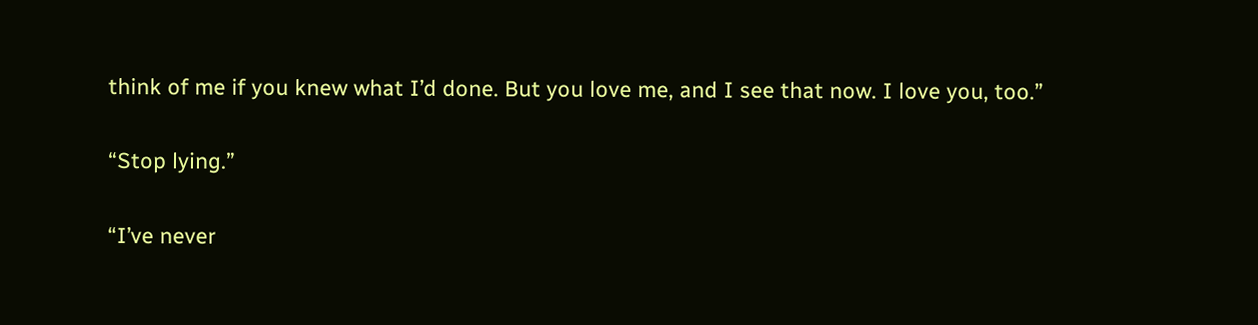think of me if you knew what I’d done. But you love me, and I see that now. I love you, too.”

“Stop lying.”

“I’ve never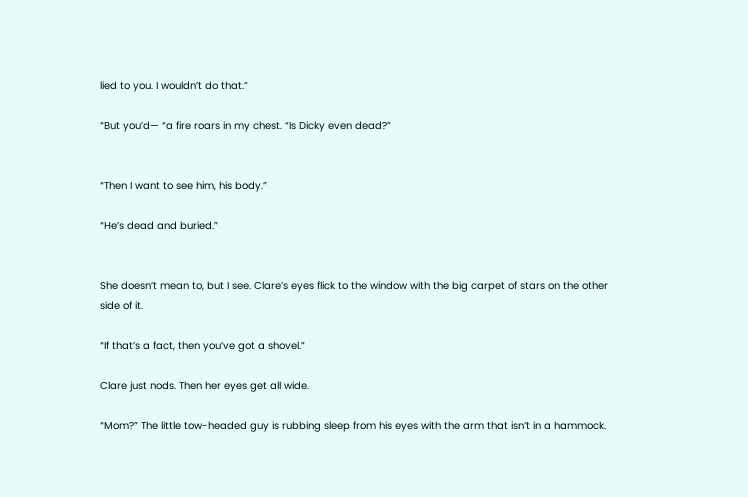lied to you. I wouldn’t do that.”

“But you’d— “a fire roars in my chest. “Is Dicky even dead?”


“Then I want to see him, his body.”

“He’s dead and buried.”


She doesn’t mean to, but I see. Clare’s eyes flick to the window with the big carpet of stars on the other side of it.

“If that’s a fact, then you’ve got a shovel.”

Clare just nods. Then her eyes get all wide.

“Mom?” The little tow-headed guy is rubbing sleep from his eyes with the arm that isn’t in a hammock.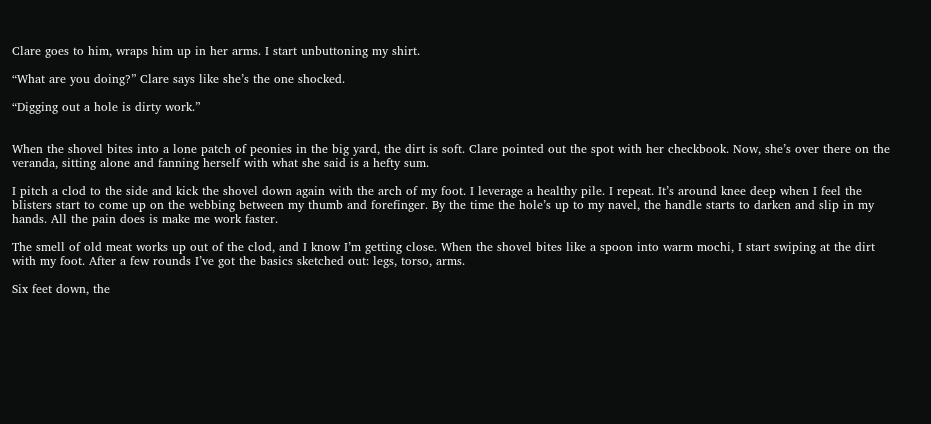Clare goes to him, wraps him up in her arms. I start unbuttoning my shirt.

“What are you doing?” Clare says like she’s the one shocked.

“Digging out a hole is dirty work.”


When the shovel bites into a lone patch of peonies in the big yard, the dirt is soft. Clare pointed out the spot with her checkbook. Now, she’s over there on the veranda, sitting alone and fanning herself with what she said is a hefty sum.

I pitch a clod to the side and kick the shovel down again with the arch of my foot. I leverage a healthy pile. I repeat. It’s around knee deep when I feel the blisters start to come up on the webbing between my thumb and forefinger. By the time the hole’s up to my navel, the handle starts to darken and slip in my hands. All the pain does is make me work faster.

The smell of old meat works up out of the clod, and I know I’m getting close. When the shovel bites like a spoon into warm mochi, I start swiping at the dirt with my foot. After a few rounds I’ve got the basics sketched out: legs, torso, arms.

Six feet down, the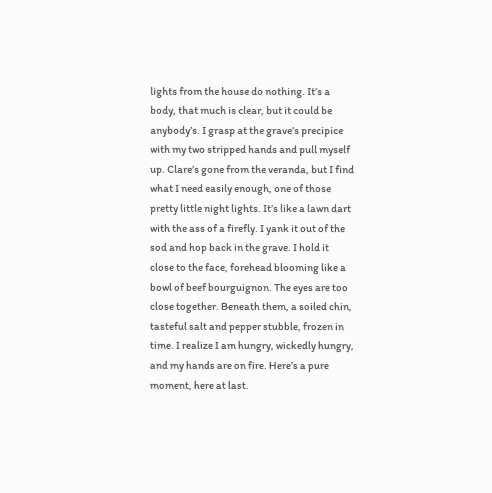lights from the house do nothing. It’s a body, that much is clear, but it could be anybody’s. I grasp at the grave’s precipice with my two stripped hands and pull myself up. Clare’s gone from the veranda, but I find what I need easily enough, one of those pretty little night lights. It’s like a lawn dart with the ass of a firefly. I yank it out of the sod and hop back in the grave. I hold it close to the face, forehead blooming like a bowl of beef bourguignon. The eyes are too close together. Beneath them, a soiled chin, tasteful salt and pepper stubble, frozen in time. I realize I am hungry, wickedly hungry, and my hands are on fire. Here’s a pure moment, here at last.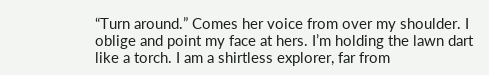“Turn around.” Comes her voice from over my shoulder. I oblige and point my face at hers. I’m holding the lawn dart like a torch. I am a shirtless explorer, far from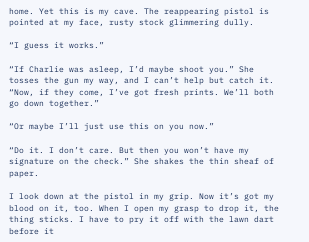home. Yet this is my cave. The reappearing pistol is pointed at my face, rusty stock glimmering dully.

“I guess it works.”

“If Charlie was asleep, I’d maybe shoot you.” She tosses the gun my way, and I can’t help but catch it. “Now, if they come, I’ve got fresh prints. We’ll both go down together.”

“Or maybe I’ll just use this on you now.”

“Do it. I don’t care. But then you won’t have my signature on the check.” She shakes the thin sheaf of paper.

I look down at the pistol in my grip. Now it’s got my blood on it, too. When I open my grasp to drop it, the thing sticks. I have to pry it off with the lawn dart before it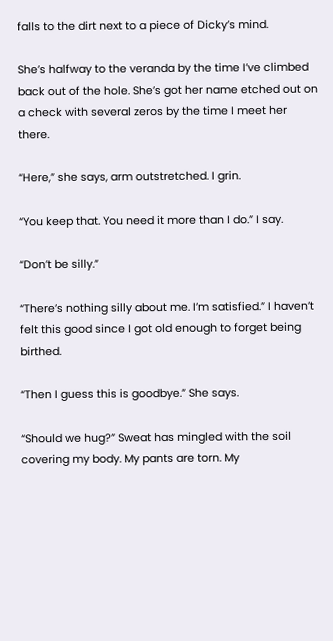falls to the dirt next to a piece of Dicky’s mind.

She’s halfway to the veranda by the time I’ve climbed back out of the hole. She’s got her name etched out on a check with several zeros by the time I meet her there.

“Here,” she says, arm outstretched. I grin.

“You keep that. You need it more than I do.” I say.

“Don’t be silly.”

“There’s nothing silly about me. I’m satisfied.” I haven’t felt this good since I got old enough to forget being birthed.

“Then I guess this is goodbye.” She says.

“Should we hug?” Sweat has mingled with the soil covering my body. My pants are torn. My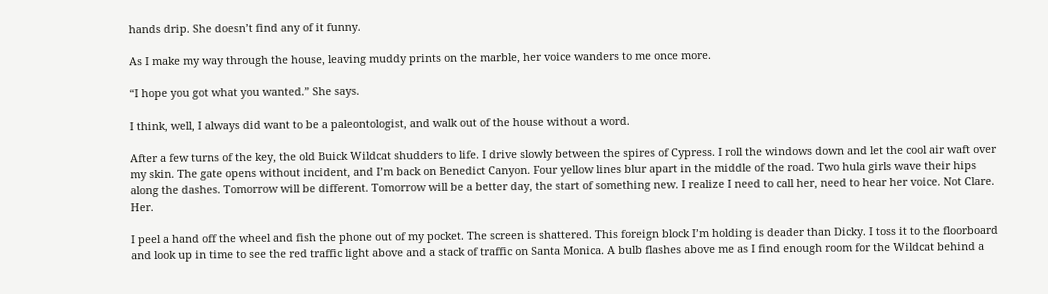hands drip. She doesn’t find any of it funny.

As I make my way through the house, leaving muddy prints on the marble, her voice wanders to me once more.

“I hope you got what you wanted.” She says.

I think, well, I always did want to be a paleontologist, and walk out of the house without a word.

After a few turns of the key, the old Buick Wildcat shudders to life. I drive slowly between the spires of Cypress. I roll the windows down and let the cool air waft over my skin. The gate opens without incident, and I’m back on Benedict Canyon. Four yellow lines blur apart in the middle of the road. Two hula girls wave their hips along the dashes. Tomorrow will be different. Tomorrow will be a better day, the start of something new. I realize I need to call her, need to hear her voice. Not Clare. Her.

I peel a hand off the wheel and fish the phone out of my pocket. The screen is shattered. This foreign block I’m holding is deader than Dicky. I toss it to the floorboard and look up in time to see the red traffic light above and a stack of traffic on Santa Monica. A bulb flashes above me as I find enough room for the Wildcat behind a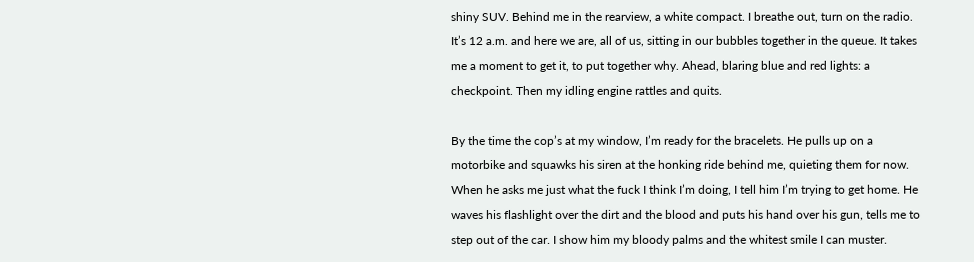shiny SUV. Behind me in the rearview, a white compact. I breathe out, turn on the radio. It’s 12 a.m. and here we are, all of us, sitting in our bubbles together in the queue. It takes me a moment to get it, to put together why. Ahead, blaring blue and red lights: a checkpoint. Then my idling engine rattles and quits.

By the time the cop’s at my window, I’m ready for the bracelets. He pulls up on a motorbike and squawks his siren at the honking ride behind me, quieting them for now. When he asks me just what the fuck I think I’m doing, I tell him I’m trying to get home. He waves his flashlight over the dirt and the blood and puts his hand over his gun, tells me to step out of the car. I show him my bloody palms and the whitest smile I can muster.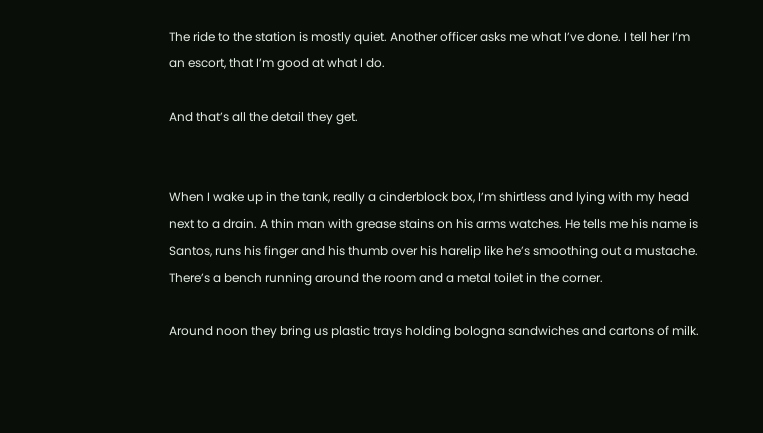The ride to the station is mostly quiet. Another officer asks me what I’ve done. I tell her I’m an escort, that I’m good at what I do.

And that’s all the detail they get.


When I wake up in the tank, really a cinderblock box, I’m shirtless and lying with my head next to a drain. A thin man with grease stains on his arms watches. He tells me his name is Santos, runs his finger and his thumb over his harelip like he’s smoothing out a mustache. There’s a bench running around the room and a metal toilet in the corner.

Around noon they bring us plastic trays holding bologna sandwiches and cartons of milk.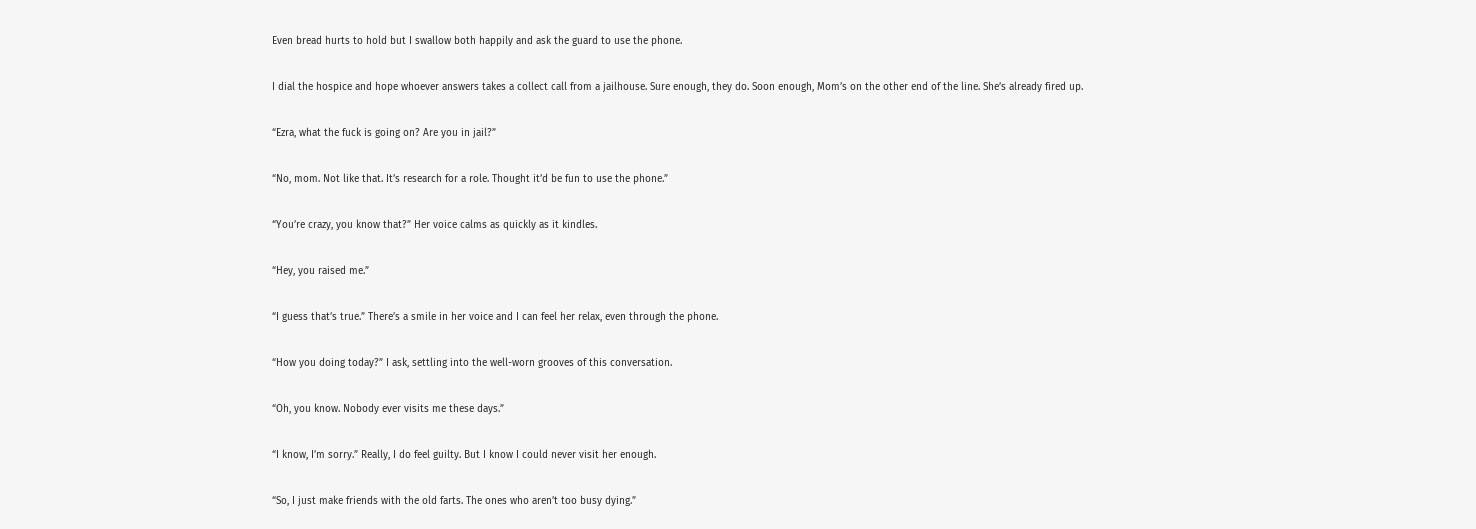Even bread hurts to hold but I swallow both happily and ask the guard to use the phone.

I dial the hospice and hope whoever answers takes a collect call from a jailhouse. Sure enough, they do. Soon enough, Mom’s on the other end of the line. She’s already fired up.

“Ezra, what the fuck is going on? Are you in jail?”

“No, mom. Not like that. It’s research for a role. Thought it’d be fun to use the phone.”

“You’re crazy, you know that?” Her voice calms as quickly as it kindles.

“Hey, you raised me.”

“I guess that’s true.” There’s a smile in her voice and I can feel her relax, even through the phone.

“How you doing today?” I ask, settling into the well-worn grooves of this conversation.

“Oh, you know. Nobody ever visits me these days.”

“I know, I’m sorry.” Really, I do feel guilty. But I know I could never visit her enough.

“So, I just make friends with the old farts. The ones who aren’t too busy dying.”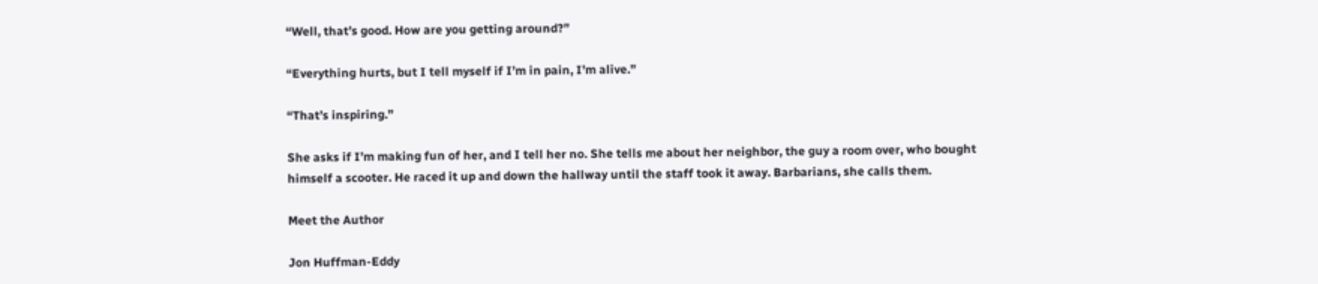“Well, that’s good. How are you getting around?”

“Everything hurts, but I tell myself if I’m in pain, I’m alive.”

“That’s inspiring.”

She asks if I’m making fun of her, and I tell her no. She tells me about her neighbor, the guy a room over, who bought himself a scooter. He raced it up and down the hallway until the staff took it away. Barbarians, she calls them.

Meet the Author

Jon Huffman-Eddy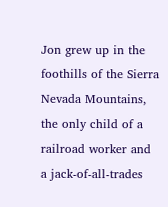Jon grew up in the foothills of the Sierra Nevada Mountains, the only child of a railroad worker and a jack-of-all-trades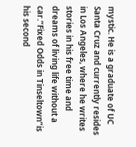mystic. He is a graduate of UC Santa Cruz and currently resides in Los Angeles, where he writes stories in his free time and dreams of living life without a car.“Fixed Odds in Tinseltown”is his second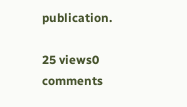publication.

25 views0 comments